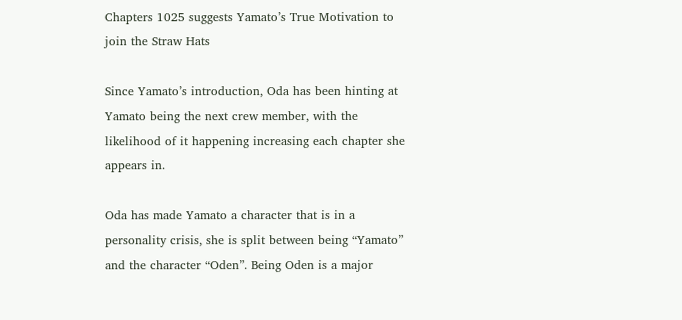Chapters 1025 suggests Yamato’s True Motivation to join the Straw Hats

Since Yamato’s introduction, Oda has been hinting at Yamato being the next crew member, with the likelihood of it happening increasing each chapter she appears in.

Oda has made Yamato a character that is in a personality crisis, she is split between being “Yamato” and the character “Oden”. Being Oden is a major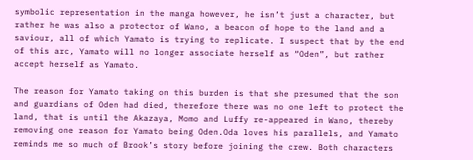symbolic representation in the manga however, he isn’t just a character, but rather he was also a protector of Wano, a beacon of hope to the land and a saviour, all of which Yamato is trying to replicate. I suspect that by the end of this arc, Yamato will no longer associate herself as “Oden”, but rather accept herself as Yamato.

The reason for Yamato taking on this burden is that she presumed that the son and guardians of Oden had died, therefore there was no one left to protect the land, that is until the Akazaya, Momo and Luffy re-appeared in Wano, thereby removing one reason for Yamato being Oden.Oda loves his parallels, and Yamato reminds me so much of Brook’s story before joining the crew. Both characters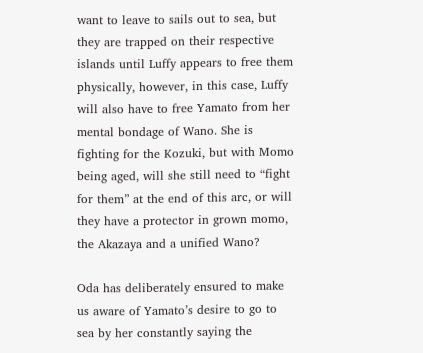want to leave to sails out to sea, but they are trapped on their respective islands until Luffy appears to free them physically, however, in this case, Luffy will also have to free Yamato from her mental bondage of Wano. She is fighting for the Kozuki, but with Momo being aged, will she still need to “fight for them” at the end of this arc, or will they have a protector in grown momo, the Akazaya and a unified Wano?

Oda has deliberately ensured to make us aware of Yamato’s desire to go to sea by her constantly saying the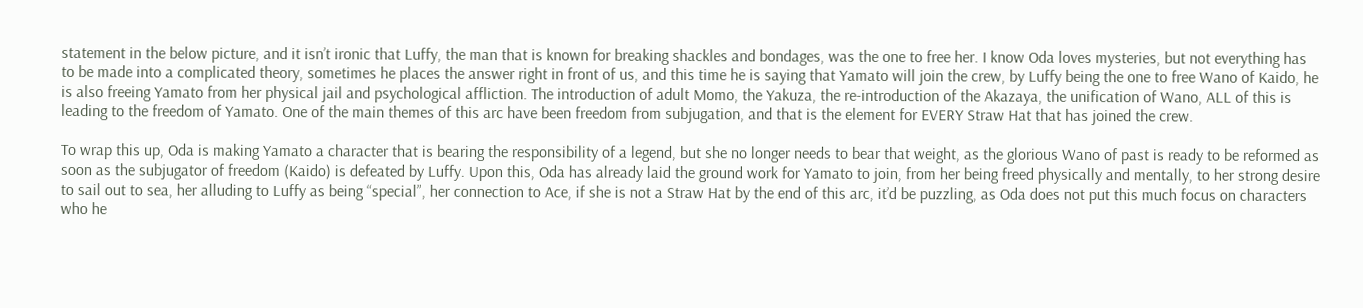statement in the below picture, and it isn’t ironic that Luffy, the man that is known for breaking shackles and bondages, was the one to free her. I know Oda loves mysteries, but not everything has to be made into a complicated theory, sometimes he places the answer right in front of us, and this time he is saying that Yamato will join the crew, by Luffy being the one to free Wano of Kaido, he is also freeing Yamato from her physical jail and psychological affliction. The introduction of adult Momo, the Yakuza, the re-introduction of the Akazaya, the unification of Wano, ALL of this is leading to the freedom of Yamato. One of the main themes of this arc have been freedom from subjugation, and that is the element for EVERY Straw Hat that has joined the crew.

To wrap this up, Oda is making Yamato a character that is bearing the responsibility of a legend, but she no longer needs to bear that weight, as the glorious Wano of past is ready to be reformed as soon as the subjugator of freedom (Kaido) is defeated by Luffy. Upon this, Oda has already laid the ground work for Yamato to join, from her being freed physically and mentally, to her strong desire to sail out to sea, her alluding to Luffy as being “special”, her connection to Ace, if she is not a Straw Hat by the end of this arc, it’d be puzzling, as Oda does not put this much focus on characters who he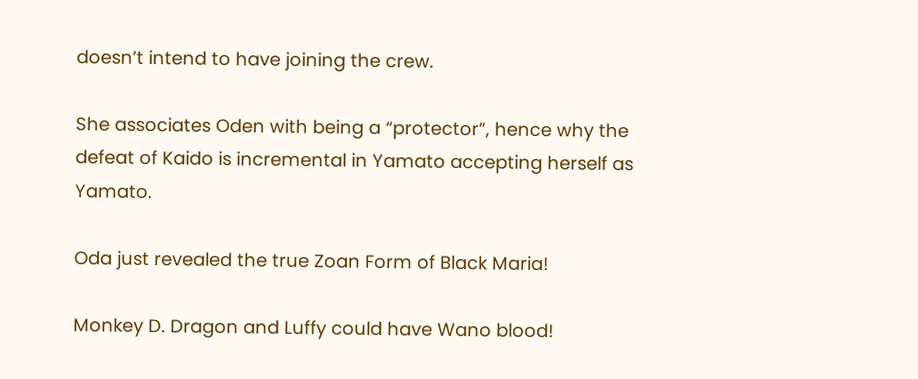doesn’t intend to have joining the crew.

She associates Oden with being a “protector”, hence why the defeat of Kaido is incremental in Yamato accepting herself as Yamato.

Oda just revealed the true Zoan Form of Black Maria!

Monkey D. Dragon and Luffy could have Wano blood!